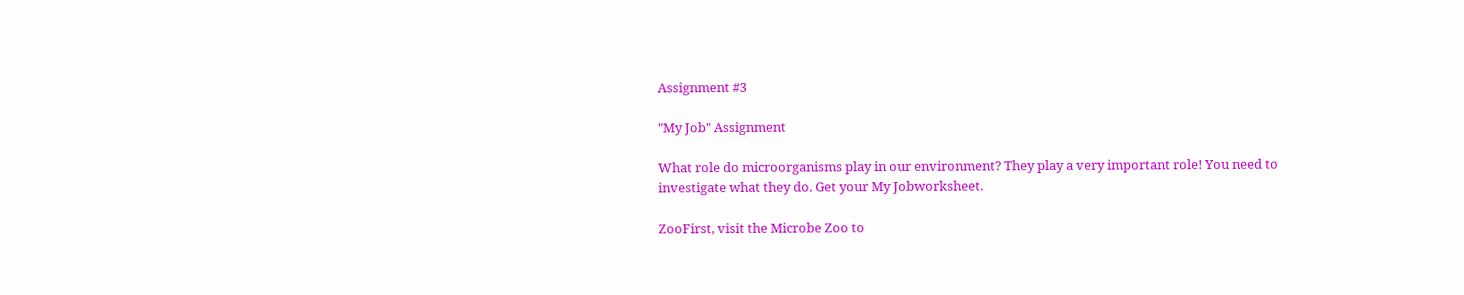Assignment #3

"My Job" Assignment

What role do microorganisms play in our environment? They play a very important role! You need to investigate what they do. Get your My Jobworksheet.

ZooFirst, visit the Microbe Zoo to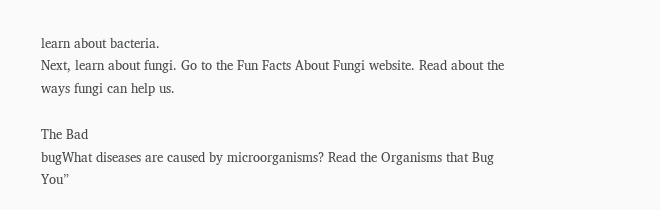learn about bacteria.
Next, learn about fungi. Go to the Fun Facts About Fungi website. Read about the ways fungi can help us.

The Bad
bugWhat diseases are caused by microorganisms? Read the Organisms that Bug You”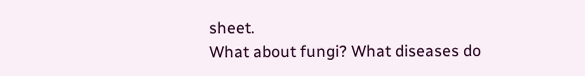sheet.
What about fungi? What diseases do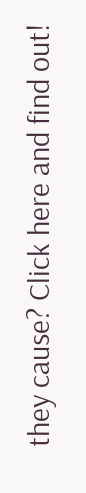they cause? Click here and find out!